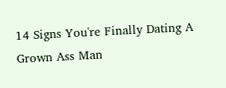14 Signs You're Finally Dating A Grown Ass Man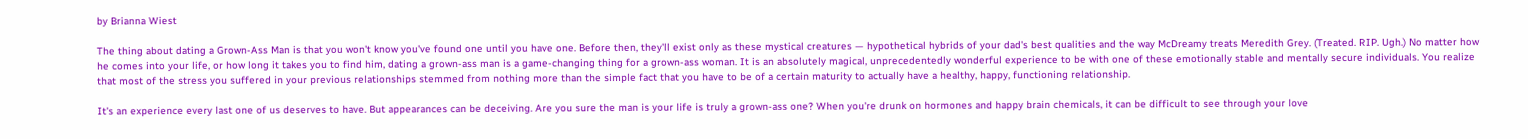by Brianna Wiest

The thing about dating a Grown-Ass Man is that you won't know you've found one until you have one. Before then, they'll exist only as these mystical creatures — hypothetical hybrids of your dad's best qualities and the way McDreamy treats Meredith Grey. (Treated. RIP. Ugh.) No matter how he comes into your life, or how long it takes you to find him, dating a grown-ass man is a game-changing thing for a grown-ass woman. It is an absolutely magical, unprecedentedly wonderful experience to be with one of these emotionally stable and mentally secure individuals. You realize that most of the stress you suffered in your previous relationships stemmed from nothing more than the simple fact that you have to be of a certain maturity to actually have a healthy, happy, functioning relationship.

It's an experience every last one of us deserves to have. But appearances can be deceiving. Are you sure the man is your life is truly a grown-ass one? When you're drunk on hormones and happy brain chemicals, it can be difficult to see through your love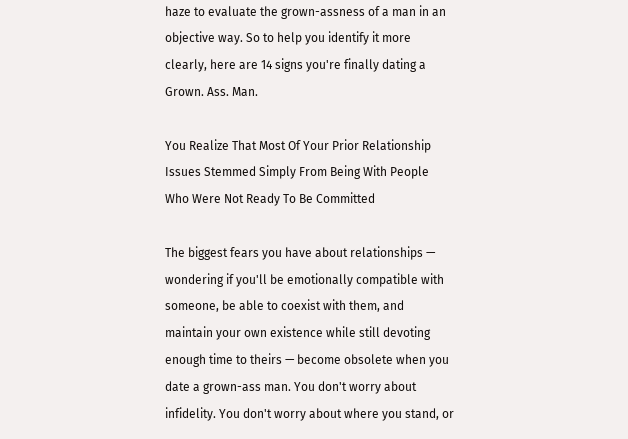haze to evaluate the grown-assness of a man in an objective way. So to help you identify it more clearly, here are 14 signs you're finally dating a Grown. Ass. Man.

You Realize That Most Of Your Prior Relationship Issues Stemmed Simply From Being With People Who Were Not Ready To Be Committed

The biggest fears you have about relationships — wondering if you'll be emotionally compatible with someone, be able to coexist with them, and maintain your own existence while still devoting enough time to theirs — become obsolete when you date a grown-ass man. You don't worry about infidelity. You don't worry about where you stand, or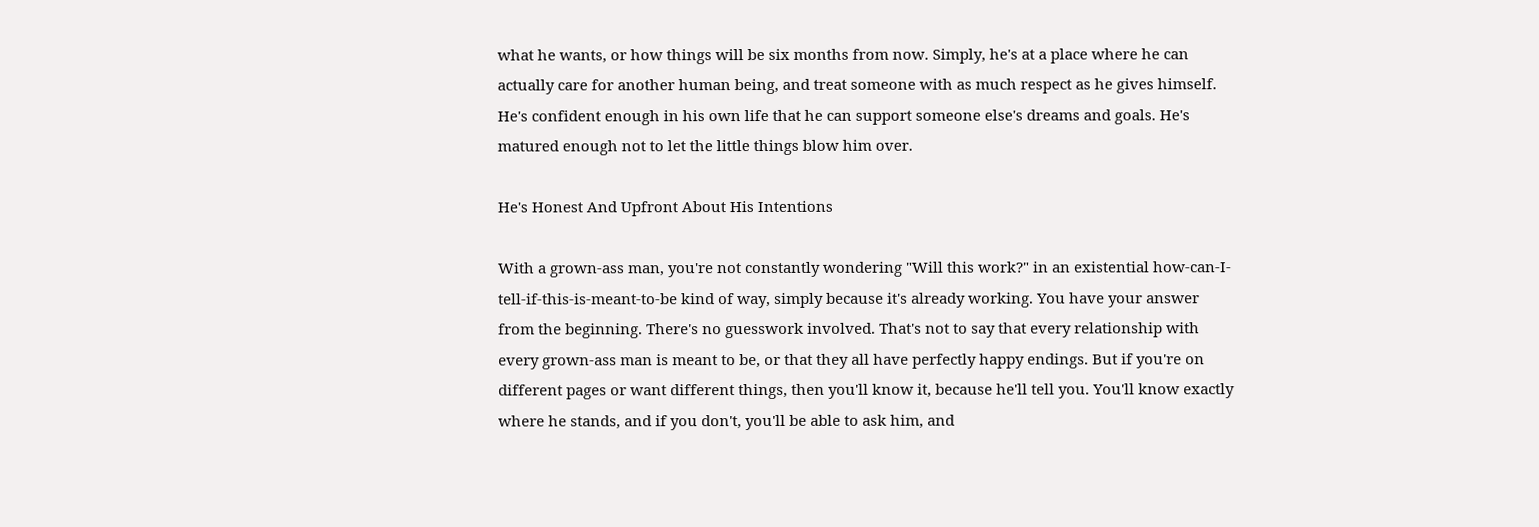what he wants, or how things will be six months from now. Simply, he's at a place where he can actually care for another human being, and treat someone with as much respect as he gives himself. He's confident enough in his own life that he can support someone else's dreams and goals. He's matured enough not to let the little things blow him over.

He's Honest And Upfront About His Intentions

With a grown-ass man, you're not constantly wondering "Will this work?" in an existential how-can-I-tell-if-this-is-meant-to-be kind of way, simply because it's already working. You have your answer from the beginning. There's no guesswork involved. That's not to say that every relationship with every grown-ass man is meant to be, or that they all have perfectly happy endings. But if you're on different pages or want different things, then you'll know it, because he'll tell you. You'll know exactly where he stands, and if you don't, you'll be able to ask him, and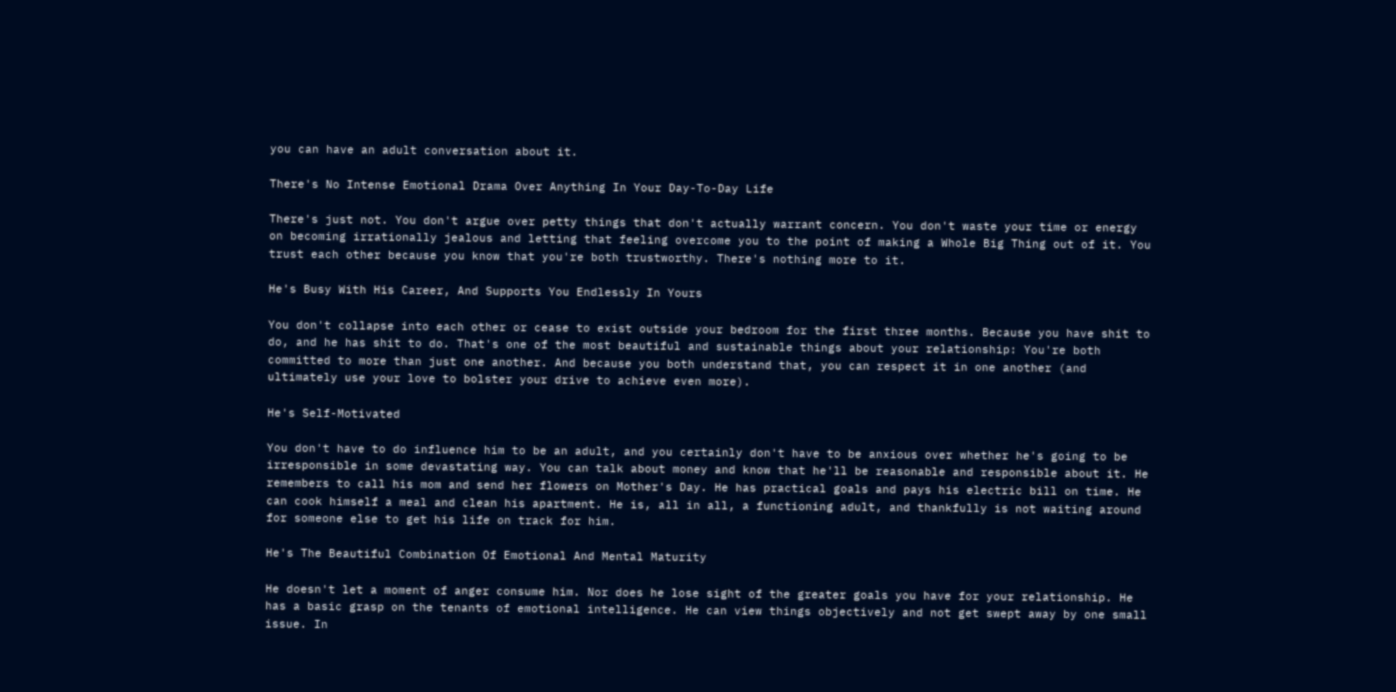you can have an adult conversation about it.

There's No Intense Emotional Drama Over Anything In Your Day-To-Day Life

There's just not. You don't argue over petty things that don't actually warrant concern. You don't waste your time or energy on becoming irrationally jealous and letting that feeling overcome you to the point of making a Whole Big Thing out of it. You trust each other because you know that you're both trustworthy. There's nothing more to it.

He's Busy With His Career, And Supports You Endlessly In Yours

You don't collapse into each other or cease to exist outside your bedroom for the first three months. Because you have shit to do, and he has shit to do. That's one of the most beautiful and sustainable things about your relationship: You're both committed to more than just one another. And because you both understand that, you can respect it in one another (and ultimately use your love to bolster your drive to achieve even more).

He's Self-Motivated

You don't have to do influence him to be an adult, and you certainly don't have to be anxious over whether he's going to be irresponsible in some devastating way. You can talk about money and know that he'll be reasonable and responsible about it. He remembers to call his mom and send her flowers on Mother's Day. He has practical goals and pays his electric bill on time. He can cook himself a meal and clean his apartment. He is, all in all, a functioning adult, and thankfully is not waiting around for someone else to get his life on track for him.

He's The Beautiful Combination Of Emotional And Mental Maturity

He doesn't let a moment of anger consume him. Nor does he lose sight of the greater goals you have for your relationship. He has a basic grasp on the tenants of emotional intelligence. He can view things objectively and not get swept away by one small issue. In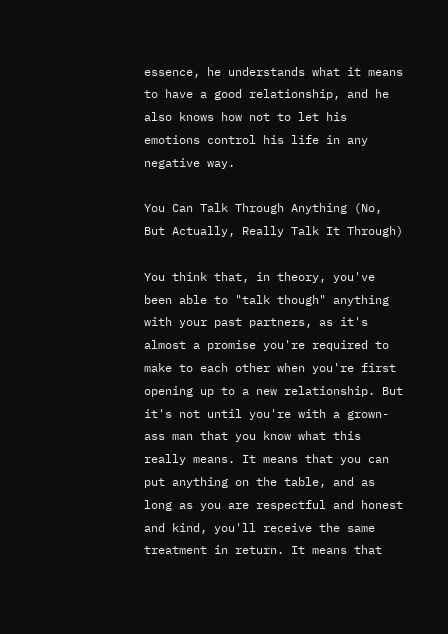essence, he understands what it means to have a good relationship, and he also knows how not to let his emotions control his life in any negative way.

You Can Talk Through Anything (No, But Actually, Really Talk It Through)

You think that, in theory, you've been able to "talk though" anything with your past partners, as it's almost a promise you're required to make to each other when you're first opening up to a new relationship. But it's not until you're with a grown-ass man that you know what this really means. It means that you can put anything on the table, and as long as you are respectful and honest and kind, you'll receive the same treatment in return. It means that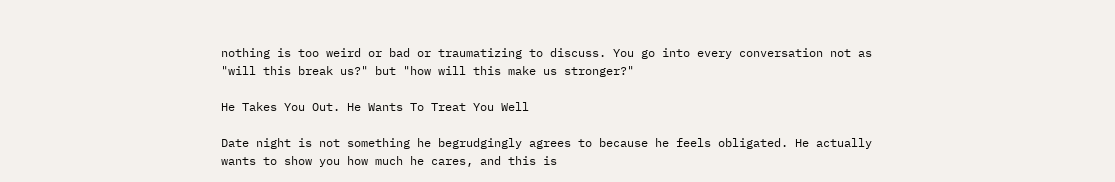nothing is too weird or bad or traumatizing to discuss. You go into every conversation not as "will this break us?" but "how will this make us stronger?"

He Takes You Out. He Wants To Treat You Well

Date night is not something he begrudgingly agrees to because he feels obligated. He actually wants to show you how much he cares, and this is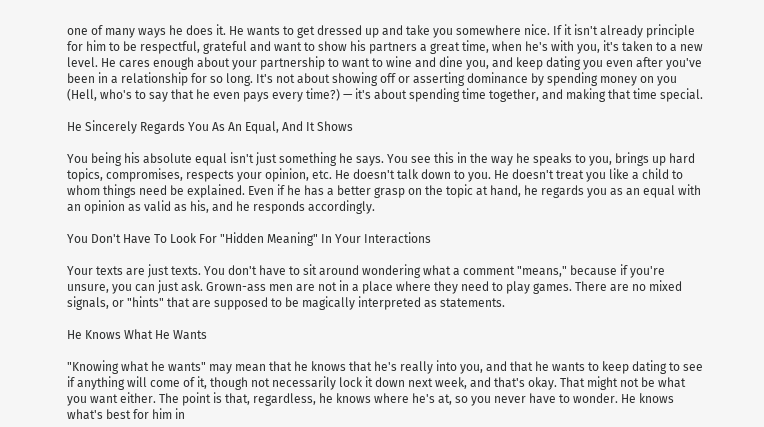one of many ways he does it. He wants to get dressed up and take you somewhere nice. If it isn't already principle for him to be respectful, grateful and want to show his partners a great time, when he's with you, it's taken to a new level. He cares enough about your partnership to want to wine and dine you, and keep dating you even after you've been in a relationship for so long. It's not about showing off or asserting dominance by spending money on you (Hell, who's to say that he even pays every time?) — it's about spending time together, and making that time special.

He Sincerely Regards You As An Equal, And It Shows

You being his absolute equal isn't just something he says. You see this in the way he speaks to you, brings up hard topics, compromises, respects your opinion, etc. He doesn't talk down to you. He doesn't treat you like a child to whom things need be explained. Even if he has a better grasp on the topic at hand, he regards you as an equal with an opinion as valid as his, and he responds accordingly.

You Don't Have To Look For "Hidden Meaning" In Your Interactions

Your texts are just texts. You don't have to sit around wondering what a comment "means," because if you're unsure, you can just ask. Grown-ass men are not in a place where they need to play games. There are no mixed signals, or "hints" that are supposed to be magically interpreted as statements.

He Knows What He Wants

"Knowing what he wants" may mean that he knows that he's really into you, and that he wants to keep dating to see if anything will come of it, though not necessarily lock it down next week, and that's okay. That might not be what you want either. The point is that, regardless, he knows where he's at, so you never have to wonder. He knows what's best for him in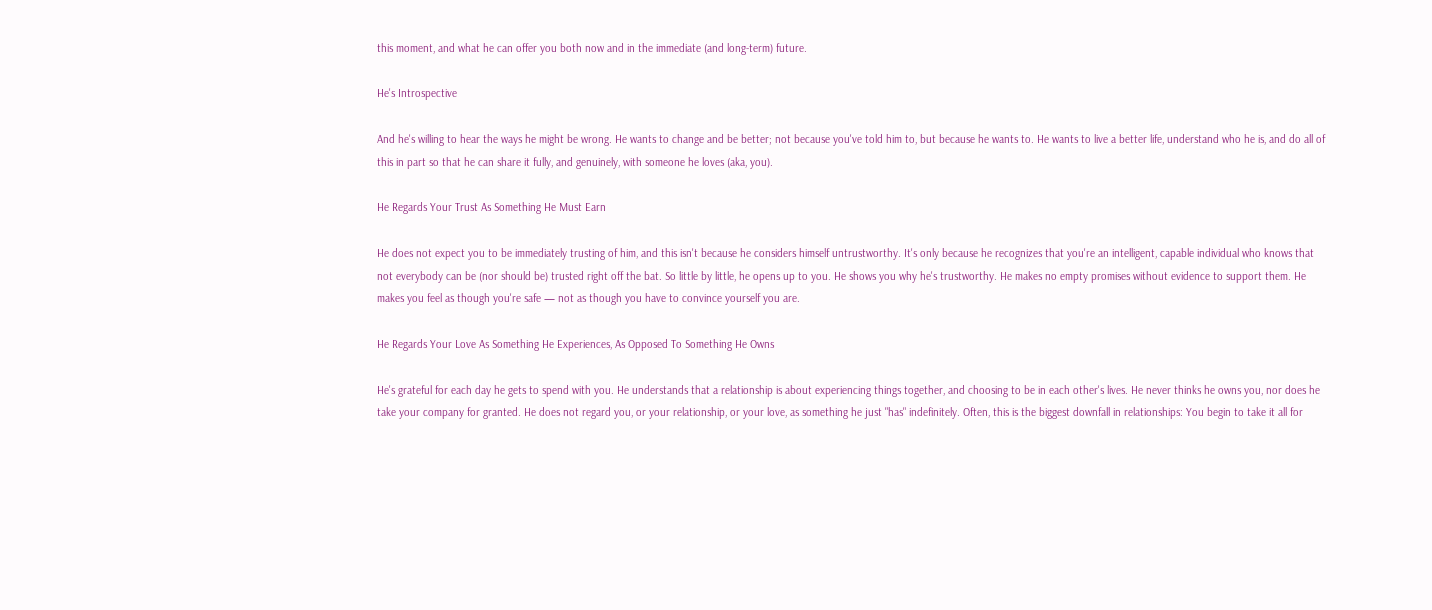this moment, and what he can offer you both now and in the immediate (and long-term) future.

He's Introspective

And he's willing to hear the ways he might be wrong. He wants to change and be better; not because you've told him to, but because he wants to. He wants to live a better life, understand who he is, and do all of this in part so that he can share it fully, and genuinely, with someone he loves (aka, you).

He Regards Your Trust As Something He Must Earn

He does not expect you to be immediately trusting of him, and this isn't because he considers himself untrustworthy. It's only because he recognizes that you're an intelligent, capable individual who knows that not everybody can be (nor should be) trusted right off the bat. So little by little, he opens up to you. He shows you why he's trustworthy. He makes no empty promises without evidence to support them. He makes you feel as though you're safe — not as though you have to convince yourself you are.

He Regards Your Love As Something He Experiences, As Opposed To Something He Owns

He's grateful for each day he gets to spend with you. He understands that a relationship is about experiencing things together, and choosing to be in each other's lives. He never thinks he owns you, nor does he take your company for granted. He does not regard you, or your relationship, or your love, as something he just "has" indefinitely. Often, this is the biggest downfall in relationships: You begin to take it all for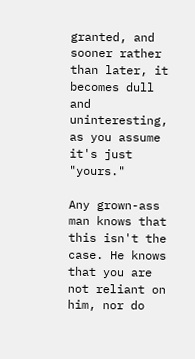granted, and sooner rather than later, it becomes dull and uninteresting, as you assume it's just "yours."

Any grown-ass man knows that this isn't the case. He knows that you are not reliant on him, nor do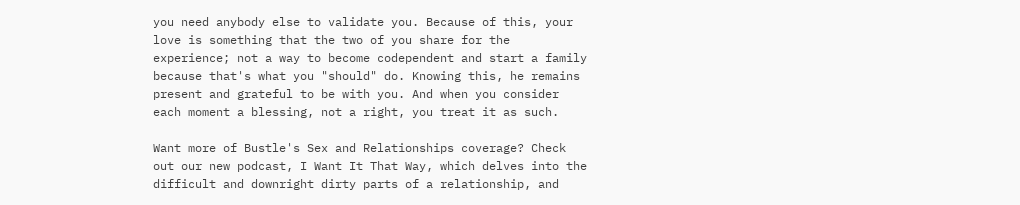you need anybody else to validate you. Because of this, your love is something that the two of you share for the experience; not a way to become codependent and start a family because that's what you "should" do. Knowing this, he remains present and grateful to be with you. And when you consider each moment a blessing, not a right, you treat it as such.

Want more of Bustle's Sex and Relationships coverage? Check out our new podcast, I Want It That Way, which delves into the difficult and downright dirty parts of a relationship, and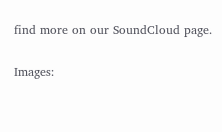find more on our SoundCloud page.

Images: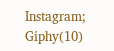Instagram; Giphy(10)